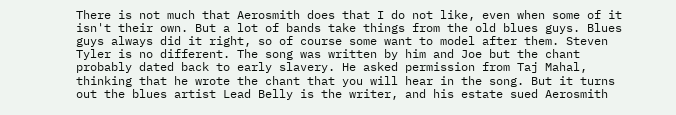There is not much that Aerosmith does that I do not like, even when some of it isn't their own. But a lot of bands take things from the old blues guys. Blues guys always did it right, so of course some want to model after them. Steven Tyler is no different. The song was written by him and Joe but the chant probably dated back to early slavery. He asked permission from Taj Mahal, thinking that he wrote the chant that you will hear in the song. But it turns out the blues artist Lead Belly is the writer, and his estate sued Aerosmith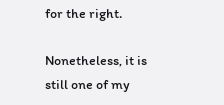for the right.

Nonetheless, it is still one of my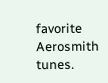favorite Aerosmith tunes.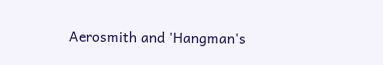Aerosmith and 'Hangman's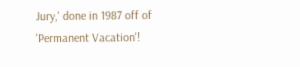Jury,' done in 1987 off of 'Permanent Vacation'!